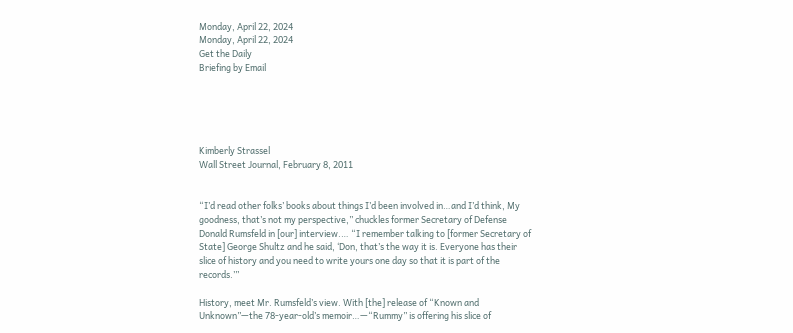Monday, April 22, 2024
Monday, April 22, 2024
Get the Daily
Briefing by Email





Kimberly Strassel
Wall Street Journal, February 8, 2011


“I’d read other folks’ books about things I’d been involved in…and I’d think, My goodness, that’s not my perspective,” chuckles former Secretary of Defense Donald Rumsfeld in [our] interview.… “I remember talking to [former Secretary of State] George Shultz and he said, ‘Don, that’s the way it is. Everyone has their slice of history and you need to write yours one day so that it is part of the records.’”

History, meet Mr. Rumsfeld’s view. With [the] release of “Known and Unknown”—the 78-year-old’s memoir…—“Rummy” is offering his slice of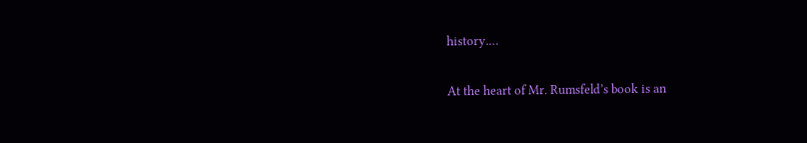history.…

At the heart of Mr. Rumsfeld’s book is an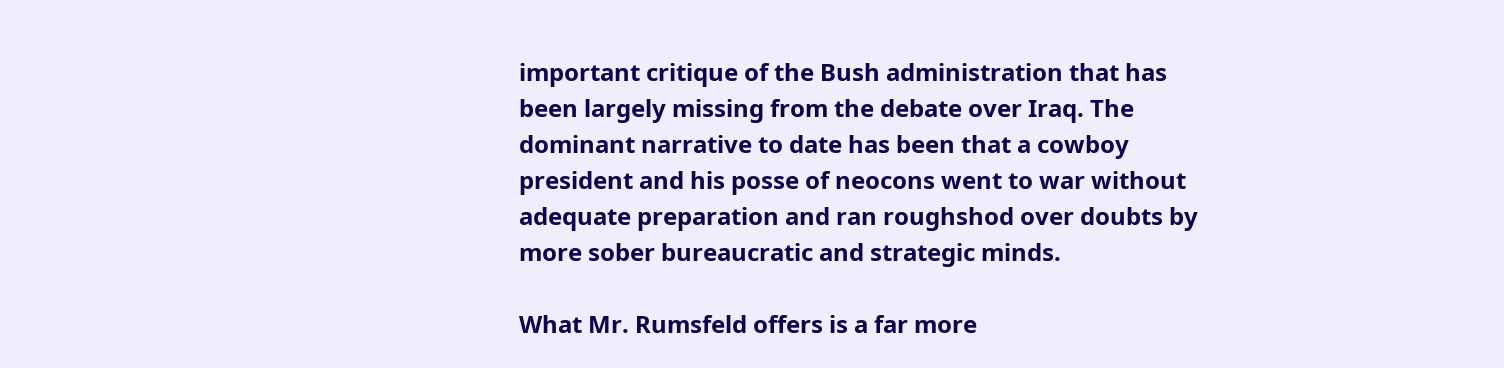important critique of the Bush administration that has been largely missing from the debate over Iraq. The dominant narrative to date has been that a cowboy president and his posse of neocons went to war without adequate preparation and ran roughshod over doubts by more sober bureaucratic and strategic minds.

What Mr. Rumsfeld offers is a far more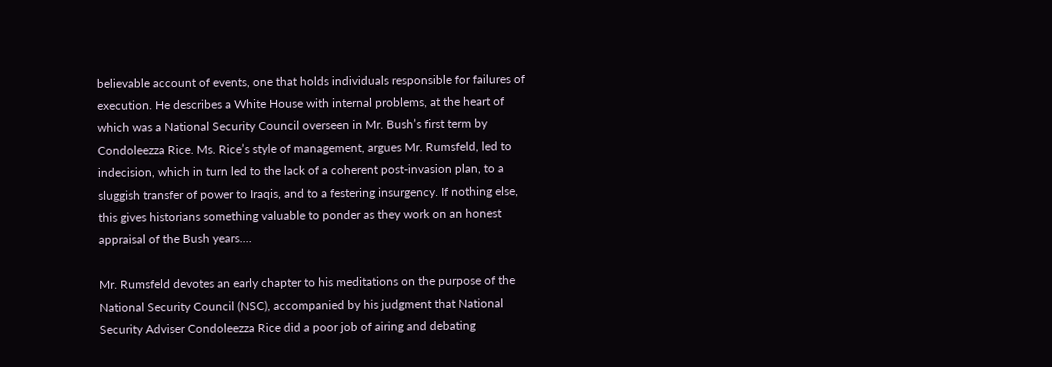believable account of events, one that holds individuals responsible for failures of execution. He describes a White House with internal problems, at the heart of which was a National Security Council overseen in Mr. Bush’s first term by Condoleezza Rice. Ms. Rice’s style of management, argues Mr. Rumsfeld, led to indecision, which in turn led to the lack of a coherent post-invasion plan, to a sluggish transfer of power to Iraqis, and to a festering insurgency. If nothing else, this gives historians something valuable to ponder as they work on an honest appraisal of the Bush years.…

Mr. Rumsfeld devotes an early chapter to his meditations on the purpose of the National Security Council (NSC), accompanied by his judgment that National Security Adviser Condoleezza Rice did a poor job of airing and debating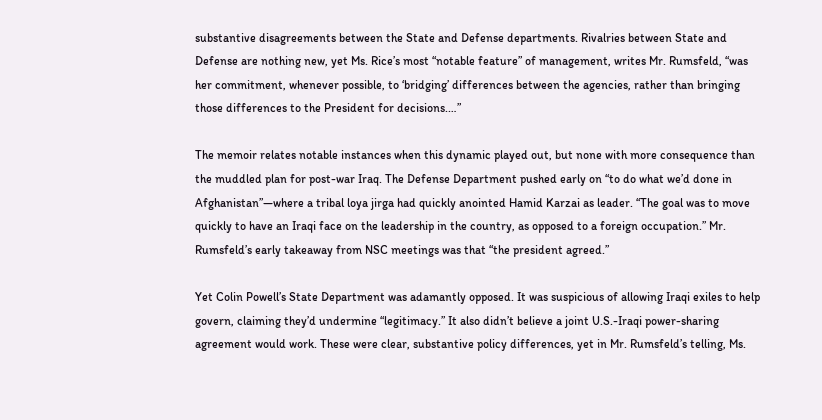substantive disagreements between the State and Defense departments. Rivalries between State and Defense are nothing new, yet Ms. Rice’s most “notable feature” of management, writes Mr. Rumsfeld, “was her commitment, whenever possible, to ‘bridging’ differences between the agencies, rather than bringing those differences to the President for decisions.…”

The memoir relates notable instances when this dynamic played out, but none with more consequence than the muddled plan for post-war Iraq. The Defense Department pushed early on “to do what we’d done in Afghanistan”—where a tribal loya jirga had quickly anointed Hamid Karzai as leader. “The goal was to move quickly to have an Iraqi face on the leadership in the country, as opposed to a foreign occupation.” Mr. Rumsfeld’s early takeaway from NSC meetings was that “the president agreed.”

Yet Colin Powell’s State Department was adamantly opposed. It was suspicious of allowing Iraqi exiles to help govern, claiming they’d undermine “legitimacy.” It also didn’t believe a joint U.S.-Iraqi power-sharing agreement would work. These were clear, substantive policy differences, yet in Mr. Rumsfeld’s telling, Ms.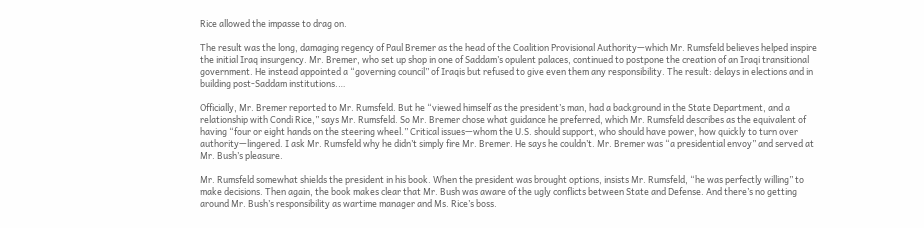Rice allowed the impasse to drag on.

The result was the long, damaging regency of Paul Bremer as the head of the Coalition Provisional Authority—which Mr. Rumsfeld believes helped inspire the initial Iraq insurgency. Mr. Bremer, who set up shop in one of Saddam’s opulent palaces, continued to postpone the creation of an Iraqi transitional government. He instead appointed a “governing council” of Iraqis but refused to give even them any responsibility. The result: delays in elections and in building post-Saddam institutions.…

Officially, Mr. Bremer reported to Mr. Rumsfeld. But he “viewed himself as the president’s man, had a background in the State Department, and a relationship with Condi Rice,” says Mr. Rumsfeld. So Mr. Bremer chose what guidance he preferred, which Mr. Rumsfeld describes as the equivalent of having “four or eight hands on the steering wheel.” Critical issues—whom the U.S. should support, who should have power, how quickly to turn over authority—lingered. I ask Mr. Rumsfeld why he didn’t simply fire Mr. Bremer. He says he couldn’t. Mr. Bremer was “a presidential envoy” and served at Mr. Bush’s pleasure.

Mr. Rumsfeld somewhat shields the president in his book. When the president was brought options, insists Mr. Rumsfeld, “he was perfectly willing” to make decisions. Then again, the book makes clear that Mr. Bush was aware of the ugly conflicts between State and Defense. And there’s no getting around Mr. Bush’s responsibility as wartime manager and Ms. Rice’s boss.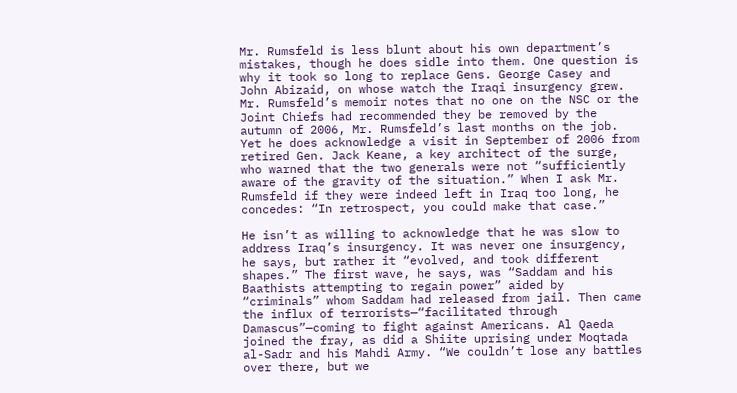Mr. Rumsfeld is less blunt about his own department’s mistakes, though he does sidle into them. One question is why it took so long to replace Gens. George Casey and John Abizaid, on whose watch the Iraqi insurgency grew. Mr. Rumsfeld’s memoir notes that no one on the NSC or the Joint Chiefs had recommended they be removed by the autumn of 2006, Mr. Rumsfeld’s last months on the job. Yet he does acknowledge a visit in September of 2006 from retired Gen. Jack Keane, a key architect of the surge, who warned that the two generals were not “sufficiently aware of the gravity of the situation.” When I ask Mr. Rumsfeld if they were indeed left in Iraq too long, he concedes: “In retrospect, you could make that case.”

He isn’t as willing to acknowledge that he was slow to address Iraq’s insurgency. It was never one insurgency, he says, but rather it “evolved, and took different shapes.” The first wave, he says, was “Saddam and his Baathists attempting to regain power” aided by “criminals” whom Saddam had released from jail. Then came the influx of terrorists—“facilitated through Damascus”—coming to fight against Americans. Al Qaeda joined the fray, as did a Shiite uprising under Moqtada al-Sadr and his Mahdi Army. “We couldn’t lose any battles over there, but we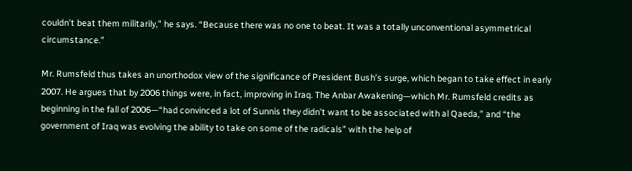couldn’t beat them militarily,” he says. “Because there was no one to beat. It was a totally unconventional asymmetrical circumstance.”

Mr. Rumsfeld thus takes an unorthodox view of the significance of President Bush’s surge, which began to take effect in early 2007. He argues that by 2006 things were, in fact, improving in Iraq. The Anbar Awakening—which Mr. Rumsfeld credits as beginning in the fall of 2006—“had convinced a lot of Sunnis they didn’t want to be associated with al Qaeda,” and “the government of Iraq was evolving the ability to take on some of the radicals” with the help of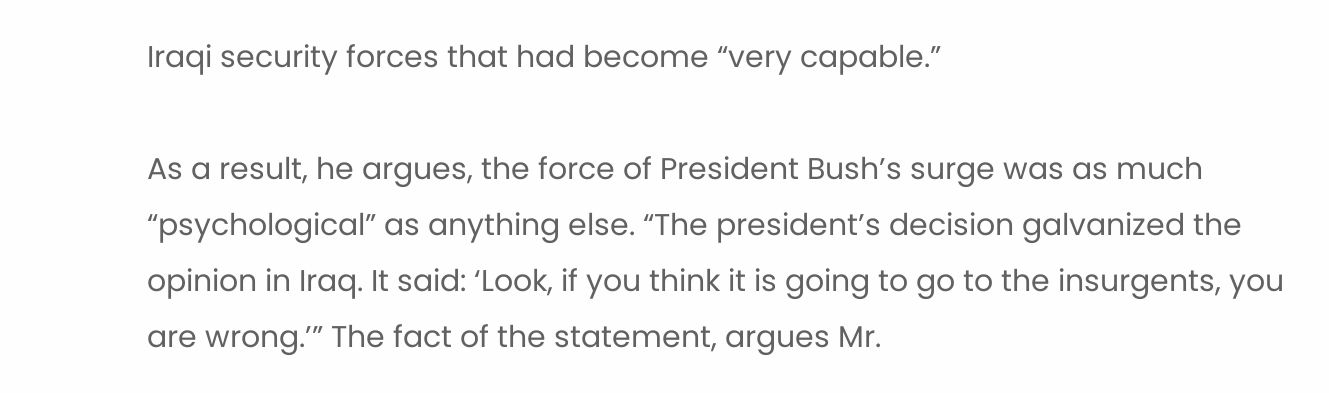Iraqi security forces that had become “very capable.”

As a result, he argues, the force of President Bush’s surge was as much “psychological” as anything else. “The president’s decision galvanized the opinion in Iraq. It said: ‘Look, if you think it is going to go to the insurgents, you are wrong.’” The fact of the statement, argues Mr.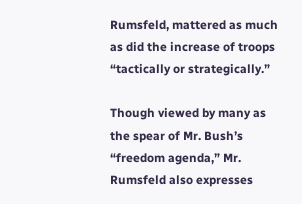Rumsfeld, mattered as much as did the increase of troops “tactically or strategically.”

Though viewed by many as the spear of Mr. Bush’s “freedom agenda,” Mr. Rumsfeld also expresses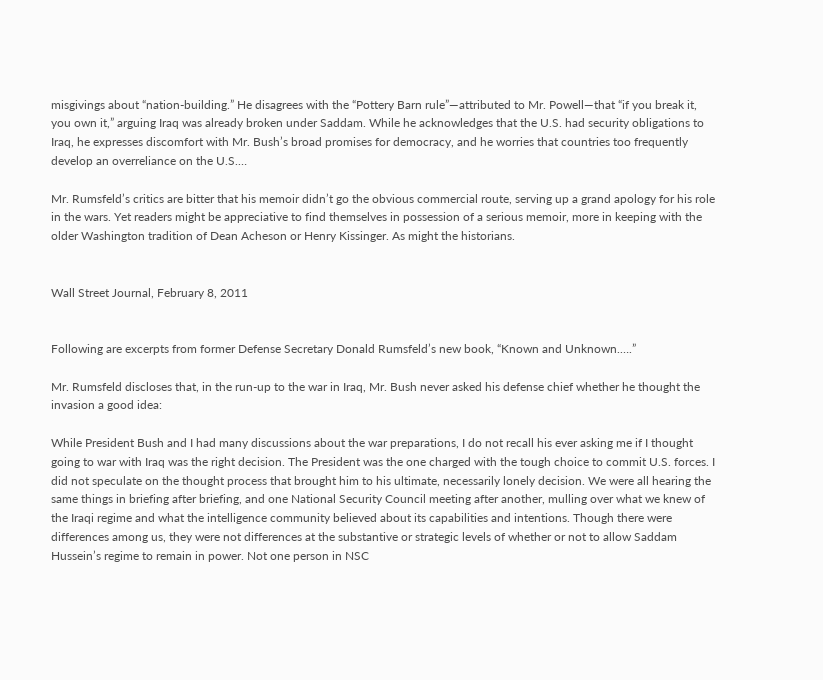misgivings about “nation-building.” He disagrees with the “Pottery Barn rule”—attributed to Mr. Powell—that “if you break it, you own it,” arguing Iraq was already broken under Saddam. While he acknowledges that the U.S. had security obligations to Iraq, he expresses discomfort with Mr. Bush’s broad promises for democracy, and he worries that countries too frequently develop an overreliance on the U.S.…

Mr. Rumsfeld’s critics are bitter that his memoir didn’t go the obvious commercial route, serving up a grand apology for his role in the wars. Yet readers might be appreciative to find themselves in possession of a serious memoir, more in keeping with the older Washington tradition of Dean Acheson or Henry Kissinger. As might the historians.


Wall Street Journal, February 8, 2011


Following are excerpts from former Defense Secretary Donald Rumsfeld’s new book, “Known and Unknown.….”

Mr. Rumsfeld discloses that, in the run-up to the war in Iraq, Mr. Bush never asked his defense chief whether he thought the invasion a good idea:

While President Bush and I had many discussions about the war preparations, I do not recall his ever asking me if I thought going to war with Iraq was the right decision. The President was the one charged with the tough choice to commit U.S. forces. I did not speculate on the thought process that brought him to his ultimate, necessarily lonely decision. We were all hearing the same things in briefing after briefing, and one National Security Council meeting after another, mulling over what we knew of the Iraqi regime and what the intelligence community believed about its capabilities and intentions. Though there were differences among us, they were not differences at the substantive or strategic levels of whether or not to allow Saddam Hussein’s regime to remain in power. Not one person in NSC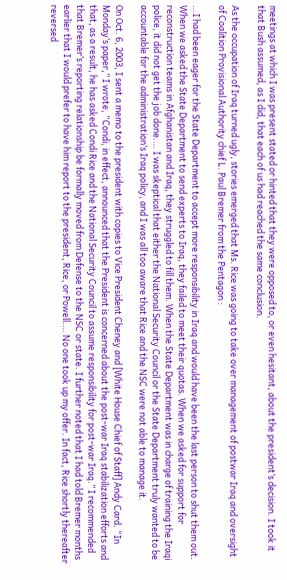meetings at which I was present stated or hinted that they were opposed to, or even hesitant, about the president’s decision. I took it that Bush assumed, as I did, that each of us had reached the same conclusion.

As the occupation of Iraq turned ugly, stories emerged that Ms. Rice was going to take over management of postwar Iraq and oversight of Coalition Provisional Authority chief L. Paul Bremer from the Pentagon :

…I had been eager for the State Department to accept more responsibility in Iraq and would have been the last person to shut them out. When we asked the State Department to send experts to Iraq, they failed to meet their quotas. When we asked for support for reconstruction teams in Afghanistan and Iraq, they struggled to fill them. When the State Department was in charge of training the Iraqi police, it did not get the job done.… I was skeptical that either the National Security Council or the State Department truly wanted to be accountable for the administration’s Iraq policy, and I was all too aware that Rice and the NSC were not able to manage it.

On Oct. 6, 2003, I sent a memo to the president with copies to Vice President Cheney and [White House Chief of Staff] Andy Card. “In Monday’s paper,” I wrote, “Condi, in effect, announced that the President is concerned about the post-war Iraq stabilization efforts and that, as a result, he has asked Condi Rice and the National Security Council to assume responsibility for post-war Iraq.” I recommended that Bremer’s reporting relationship be formally moved from Defense to the NSC or state. I further noted that I had told Bremer months earlier that I would prefer to have him report to the president, Rice, or Powell.… No one took up my offer. In fact, Rice shortly thereafter reversed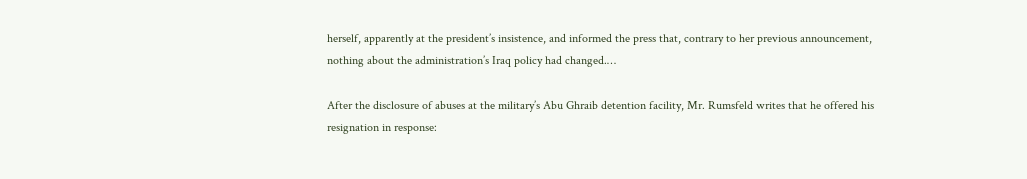herself, apparently at the president’s insistence, and informed the press that, contrary to her previous announcement, nothing about the administration’s Iraq policy had changed.…

After the disclosure of abuses at the military’s Abu Ghraib detention facility, Mr. Rumsfeld writes that he offered his resignation in response: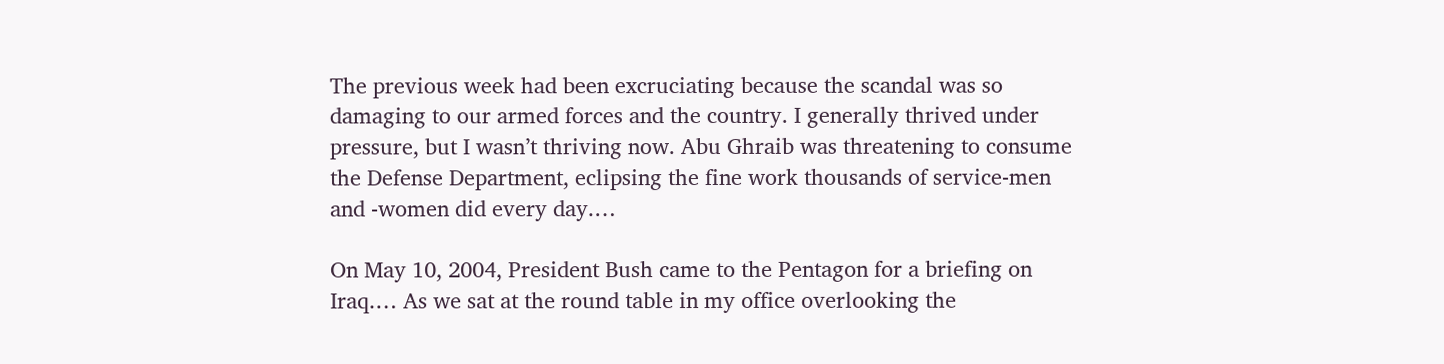The previous week had been excruciating because the scandal was so damaging to our armed forces and the country. I generally thrived under pressure, but I wasn’t thriving now. Abu Ghraib was threatening to consume the Defense Department, eclipsing the fine work thousands of service-men and -women did every day.…

On May 10, 2004, President Bush came to the Pentagon for a briefing on Iraq.… As we sat at the round table in my office overlooking the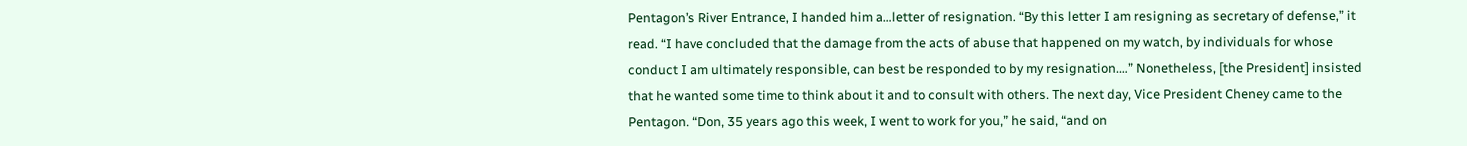Pentagon’s River Entrance, I handed him a…letter of resignation. “By this letter I am resigning as secretary of defense,” it read. “I have concluded that the damage from the acts of abuse that happened on my watch, by individuals for whose conduct I am ultimately responsible, can best be responded to by my resignation.…” Nonetheless, [the President] insisted that he wanted some time to think about it and to consult with others. The next day, Vice President Cheney came to the Pentagon. “Don, 35 years ago this week, I went to work for you,” he said, “and on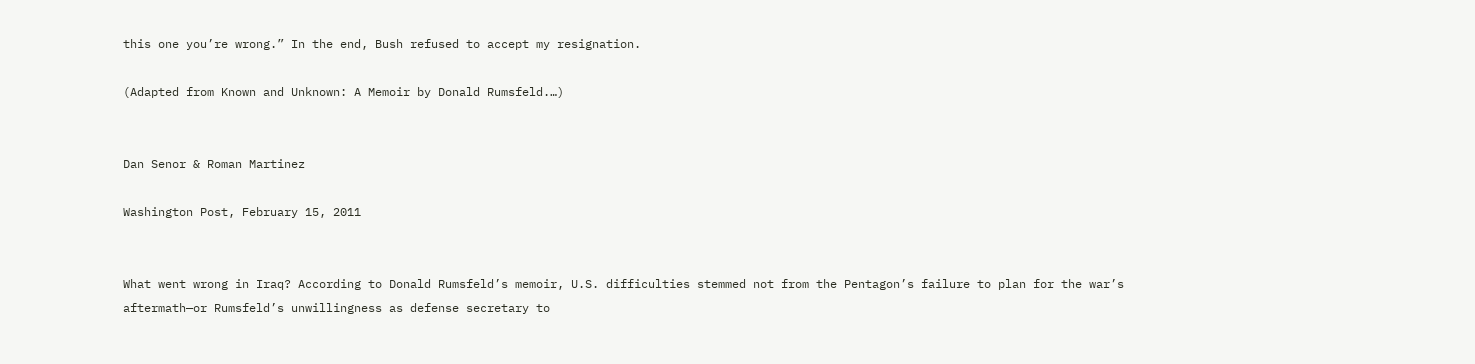this one you’re wrong.” In the end, Bush refused to accept my resignation.

(Adapted from Known and Unknown: A Memoir by Donald Rumsfeld.…)


Dan Senor & Roman Martinez

Washington Post, February 15, 2011


What went wrong in Iraq? According to Donald Rumsfeld’s memoir, U.S. difficulties stemmed not from the Pentagon’s failure to plan for the war’s aftermath—or Rumsfeld’s unwillingness as defense secretary to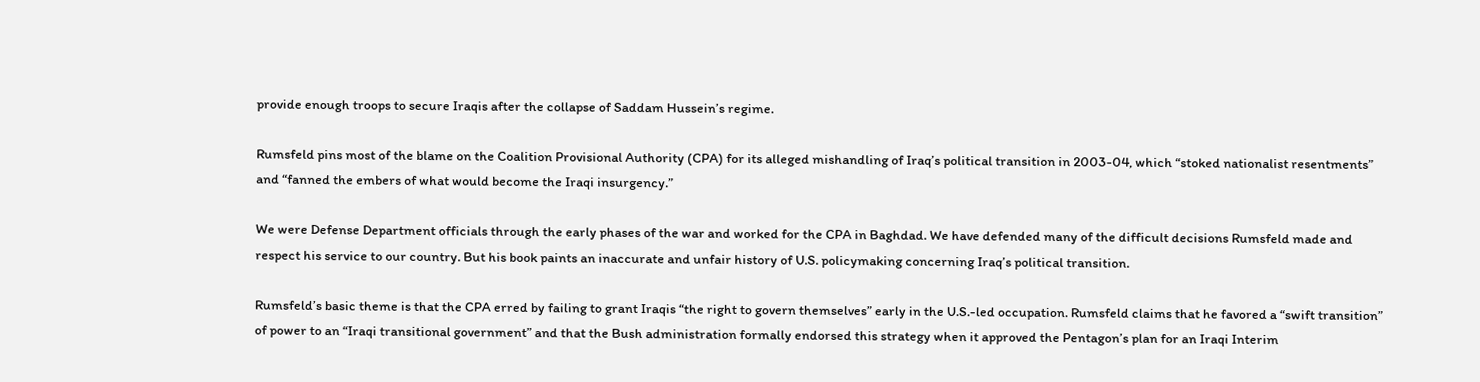provide enough troops to secure Iraqis after the collapse of Saddam Hussein’s regime.

Rumsfeld pins most of the blame on the Coalition Provisional Authority (CPA) for its alleged mishandling of Iraq’s political transition in 2003-04, which “stoked nationalist resentments” and “fanned the embers of what would become the Iraqi insurgency.”

We were Defense Department officials through the early phases of the war and worked for the CPA in Baghdad. We have defended many of the difficult decisions Rumsfeld made and respect his service to our country. But his book paints an inaccurate and unfair history of U.S. policymaking concerning Iraq’s political transition.

Rumsfeld’s basic theme is that the CPA erred by failing to grant Iraqis “the right to govern themselves” early in the U.S.-led occupation. Rumsfeld claims that he favored a “swift transition” of power to an “Iraqi transitional government” and that the Bush administration formally endorsed this strategy when it approved the Pentagon’s plan for an Iraqi Interim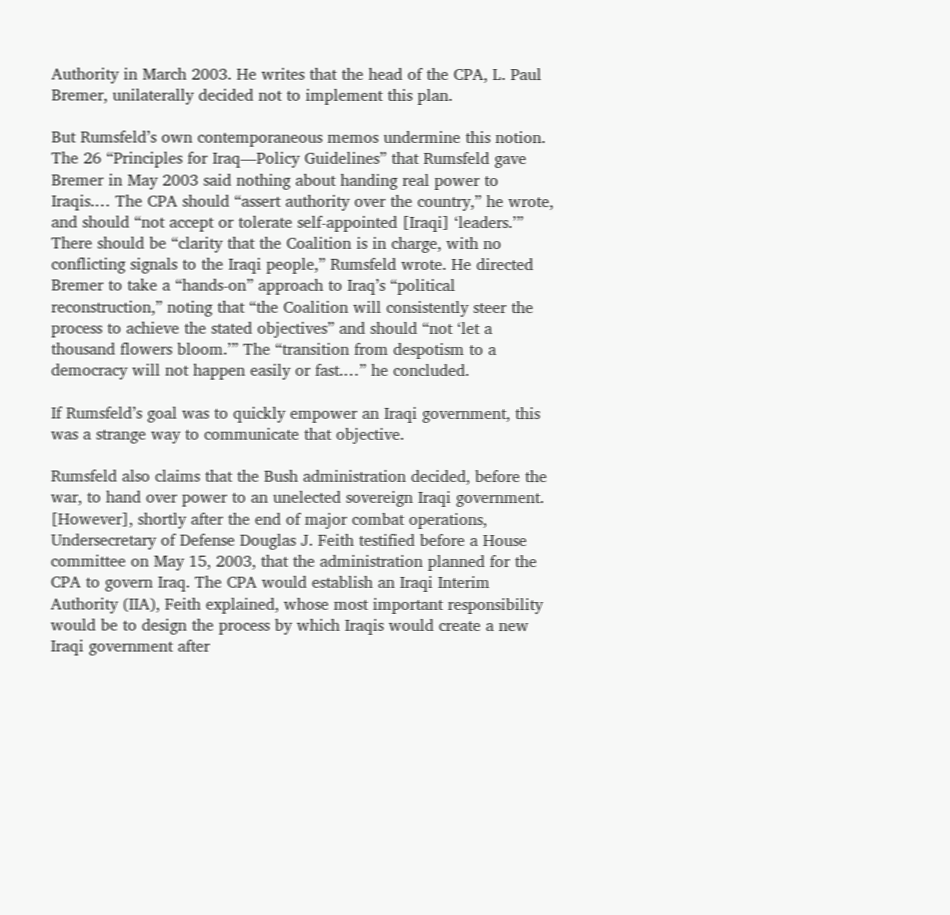Authority in March 2003. He writes that the head of the CPA, L. Paul Bremer, unilaterally decided not to implement this plan.

But Rumsfeld’s own contemporaneous memos undermine this notion. The 26 “Principles for Iraq—Policy Guidelines” that Rumsfeld gave Bremer in May 2003 said nothing about handing real power to Iraqis.… The CPA should “assert authority over the country,” he wrote, and should “not accept or tolerate self-appointed [Iraqi] ‘leaders.’” There should be “clarity that the Coalition is in charge, with no conflicting signals to the Iraqi people,” Rumsfeld wrote. He directed Bremer to take a “hands-on” approach to Iraq’s “political reconstruction,” noting that “the Coalition will consistently steer the process to achieve the stated objectives” and should “not ‘let a thousand flowers bloom.’” The “transition from despotism to a democracy will not happen easily or fast.…” he concluded.

If Rumsfeld’s goal was to quickly empower an Iraqi government, this was a strange way to communicate that objective.

Rumsfeld also claims that the Bush administration decided, before the war, to hand over power to an unelected sovereign Iraqi government. [However], shortly after the end of major combat operations, Undersecretary of Defense Douglas J. Feith testified before a House committee on May 15, 2003, that the administration planned for the CPA to govern Iraq. The CPA would establish an Iraqi Interim Authority (IIA), Feith explained, whose most important responsibility would be to design the process by which Iraqis would create a new Iraqi government after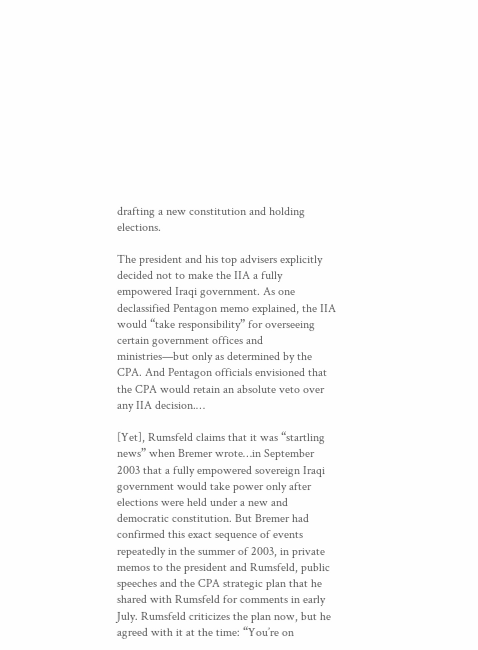drafting a new constitution and holding elections.

The president and his top advisers explicitly decided not to make the IIA a fully empowered Iraqi government. As one declassified Pentagon memo explained, the IIA would “take responsibility” for overseeing certain government offices and ministries—but only as determined by the CPA. And Pentagon officials envisioned that the CPA would retain an absolute veto over any IIA decision.…

[Yet], Rumsfeld claims that it was “startling news” when Bremer wrote…in September 2003 that a fully empowered sovereign Iraqi government would take power only after elections were held under a new and democratic constitution. But Bremer had confirmed this exact sequence of events repeatedly in the summer of 2003, in private memos to the president and Rumsfeld, public speeches and the CPA strategic plan that he shared with Rumsfeld for comments in early July. Rumsfeld criticizes the plan now, but he agreed with it at the time: “You’re on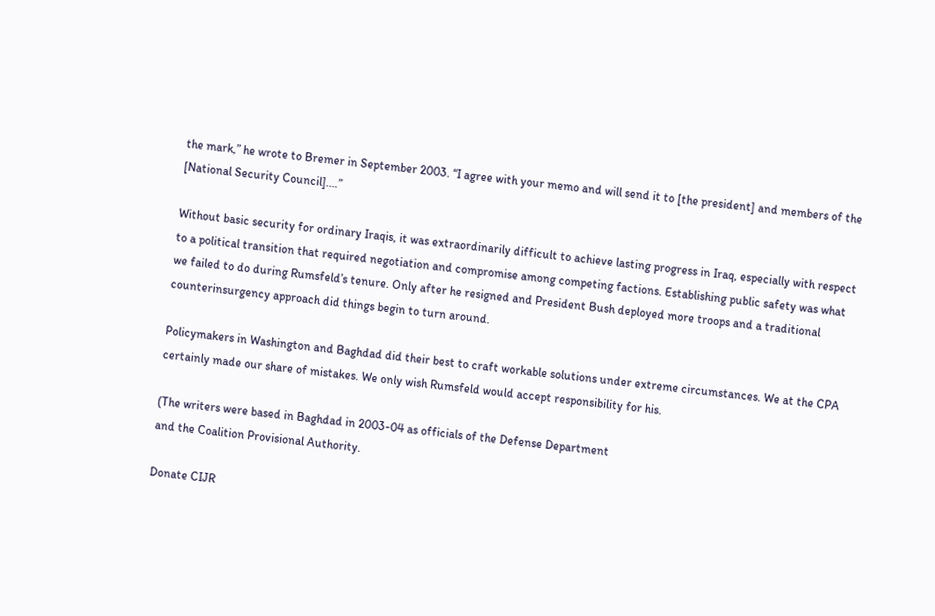the mark,” he wrote to Bremer in September 2003. “I agree with your memo and will send it to [the president] and members of the [National Security Council].…”

Without basic security for ordinary Iraqis, it was extraordinarily difficult to achieve lasting progress in Iraq, especially with respect to a political transition that required negotiation and compromise among competing factions. Establishing public safety was what we failed to do during Rumsfeld’s tenure. Only after he resigned and President Bush deployed more troops and a traditional counterinsurgency approach did things begin to turn around.

Policymakers in Washington and Baghdad did their best to craft workable solutions under extreme circumstances. We at the CPA certainly made our share of mistakes. We only wish Rumsfeld would accept responsibility for his.

(The writers were based in Baghdad in 2003-04 as officials of the Defense Department
and the Coalition Provisional Authority.

Donate CIJR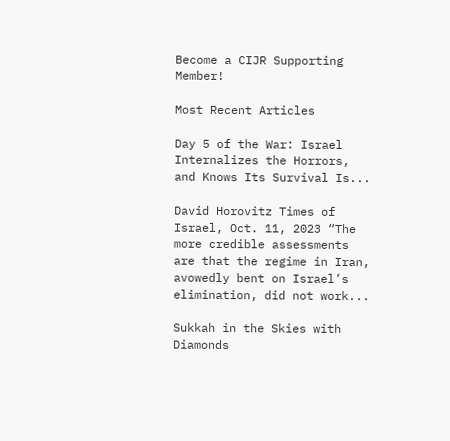Become a CIJR Supporting Member!

Most Recent Articles

Day 5 of the War: Israel Internalizes the Horrors, and Knows Its Survival Is...

David Horovitz Times of Israel, Oct. 11, 2023 “The more credible assessments are that the regime in Iran, avowedly bent on Israel’s elimination, did not work...

Sukkah in the Skies with Diamonds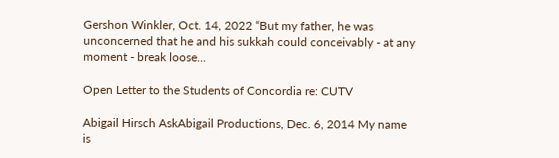Gershon Winkler, Oct. 14, 2022 “But my father, he was unconcerned that he and his sukkah could conceivably - at any moment - break loose...

Open Letter to the Students of Concordia re: CUTV

Abigail Hirsch AskAbigail Productions, Dec. 6, 2014 My name is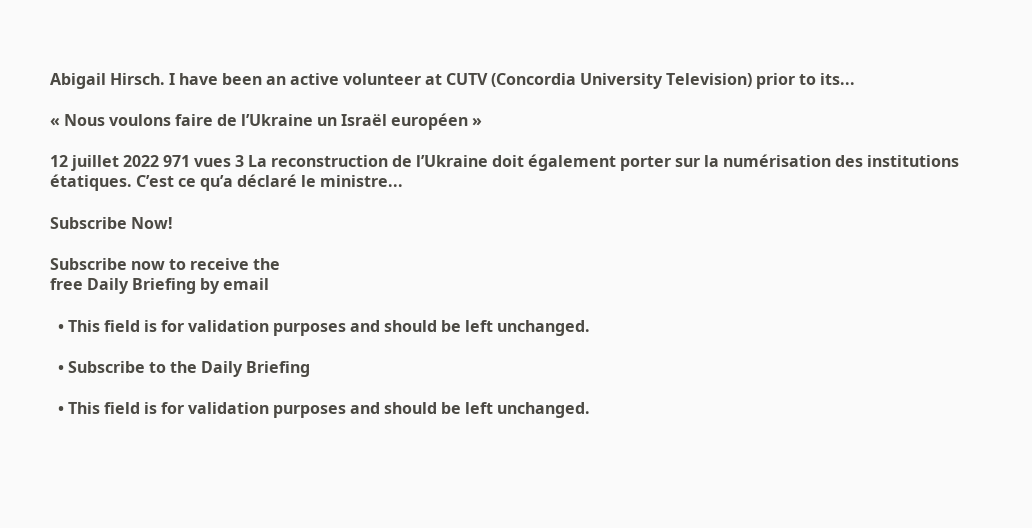Abigail Hirsch. I have been an active volunteer at CUTV (Concordia University Television) prior to its...

« Nous voulons faire de l’Ukraine un Israël européen »

12 juillet 2022 971 vues 3 La reconstruction de l’Ukraine doit également porter sur la numérisation des institutions étatiques. C’est ce qu’a déclaré le ministre...

Subscribe Now!

Subscribe now to receive the
free Daily Briefing by email

  • This field is for validation purposes and should be left unchanged.

  • Subscribe to the Daily Briefing

  • This field is for validation purposes and should be left unchanged.